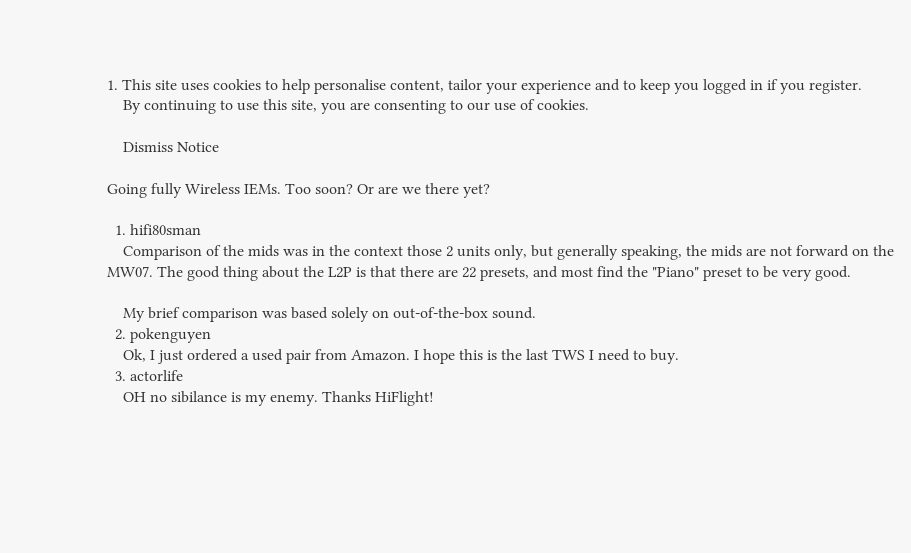1. This site uses cookies to help personalise content, tailor your experience and to keep you logged in if you register.
    By continuing to use this site, you are consenting to our use of cookies.

    Dismiss Notice

Going fully Wireless IEMs. Too soon? Or are we there yet?

  1. hifi80sman
    Comparison of the mids was in the context those 2 units only, but generally speaking, the mids are not forward on the MW07. The good thing about the L2P is that there are 22 presets, and most find the "Piano" preset to be very good.

    My brief comparison was based solely on out-of-the-box sound.
  2. pokenguyen
    Ok, I just ordered a used pair from Amazon. I hope this is the last TWS I need to buy.
  3. actorlife
    OH no sibilance is my enemy. Thanks HiFlight!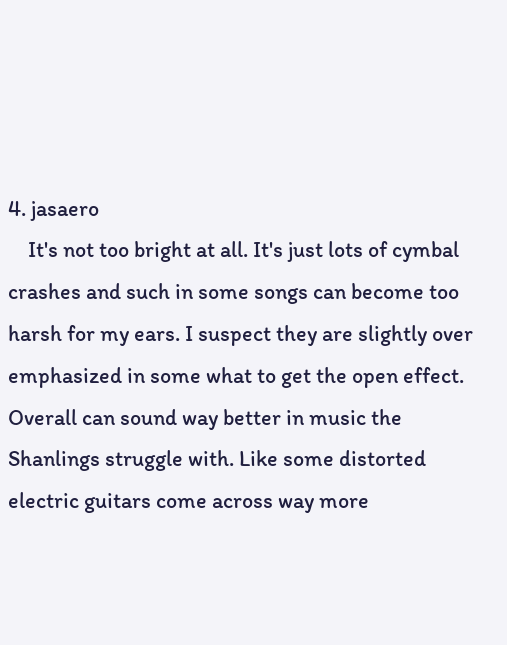4. jasaero
    It's not too bright at all. It's just lots of cymbal crashes and such in some songs can become too harsh for my ears. I suspect they are slightly over emphasized in some what to get the open effect. Overall can sound way better in music the Shanlings struggle with. Like some distorted electric guitars come across way more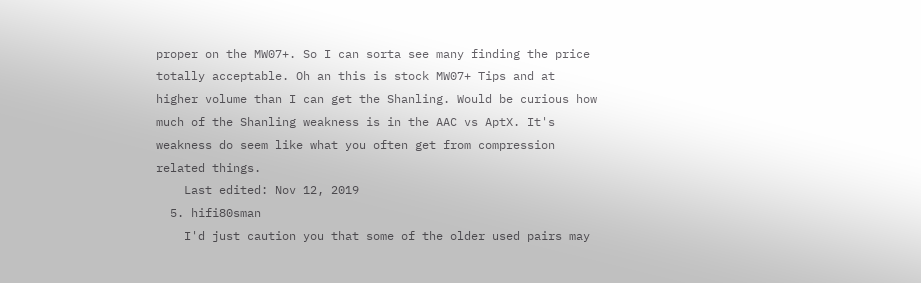proper on the MW07+. So I can sorta see many finding the price totally acceptable. Oh an this is stock MW07+ Tips and at higher volume than I can get the Shanling. Would be curious how much of the Shanling weakness is in the AAC vs AptX. It's weakness do seem like what you often get from compression related things.
    Last edited: Nov 12, 2019
  5. hifi80sman
    I'd just caution you that some of the older used pairs may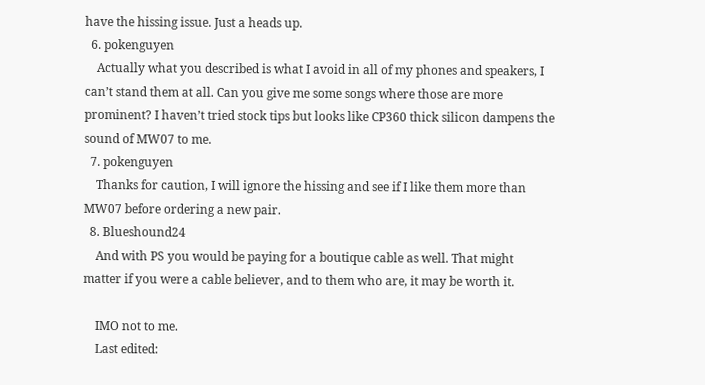have the hissing issue. Just a heads up.
  6. pokenguyen
    Actually what you described is what I avoid in all of my phones and speakers, I can’t stand them at all. Can you give me some songs where those are more prominent? I haven’t tried stock tips but looks like CP360 thick silicon dampens the sound of MW07 to me.
  7. pokenguyen
    Thanks for caution, I will ignore the hissing and see if I like them more than MW07 before ordering a new pair.
  8. Blueshound24
    And with PS you would be paying for a boutique cable as well. That might matter if you were a cable believer, and to them who are, it may be worth it.

    IMO not to me.
    Last edited: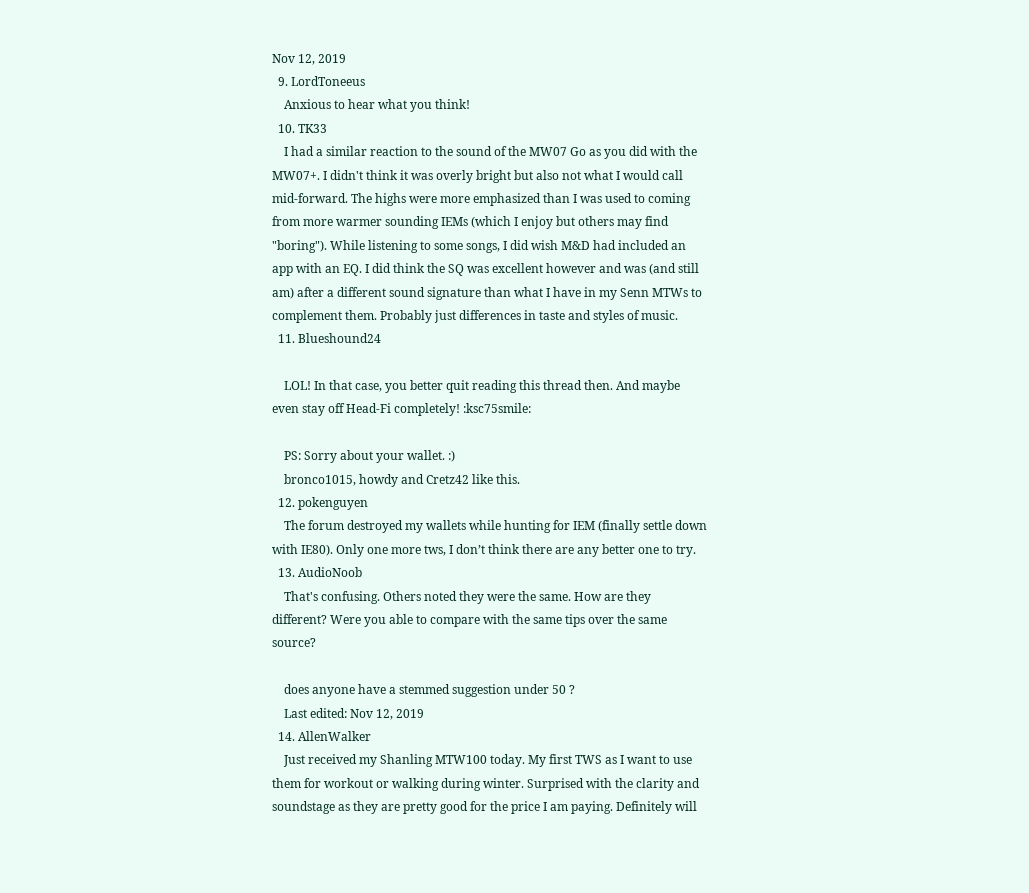Nov 12, 2019
  9. LordToneeus
    Anxious to hear what you think!
  10. TK33
    I had a similar reaction to the sound of the MW07 Go as you did with the MW07+. I didn't think it was overly bright but also not what I would call mid-forward. The highs were more emphasized than I was used to coming from more warmer sounding IEMs (which I enjoy but others may find "boring"). While listening to some songs, I did wish M&D had included an app with an EQ. I did think the SQ was excellent however and was (and still am) after a different sound signature than what I have in my Senn MTWs to complement them. Probably just differences in taste and styles of music.
  11. Blueshound24

    LOL! In that case, you better quit reading this thread then. And maybe even stay off Head-Fi completely! :ksc75smile:

    PS: Sorry about your wallet. :)
    bronco1015, howdy and Cretz42 like this.
  12. pokenguyen
    The forum destroyed my wallets while hunting for IEM (finally settle down with IE80). Only one more tws, I don’t think there are any better one to try.
  13. AudioNoob
    That's confusing. Others noted they were the same. How are they different? Were you able to compare with the same tips over the same source?

    does anyone have a stemmed suggestion under 50 ?
    Last edited: Nov 12, 2019
  14. AllenWalker
    Just received my Shanling MTW100 today. My first TWS as I want to use them for workout or walking during winter. Surprised with the clarity and soundstage as they are pretty good for the price I am paying. Definitely will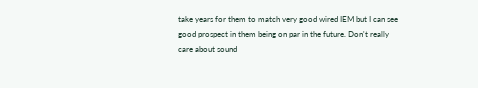take years for them to match very good wired IEM but I can see good prospect in them being on par in the future. Don't really care about sound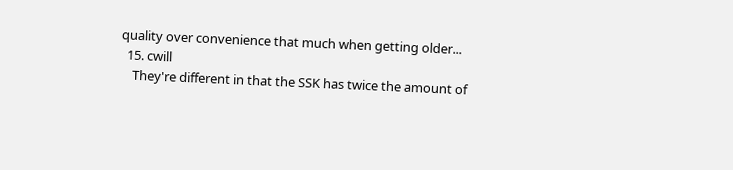quality over convenience that much when getting older...
  15. cwill
    They're different in that the SSK has twice the amount of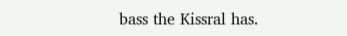bass the Kissral has.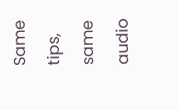Same tips, same audio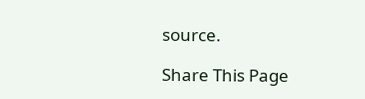source.

Share This Page